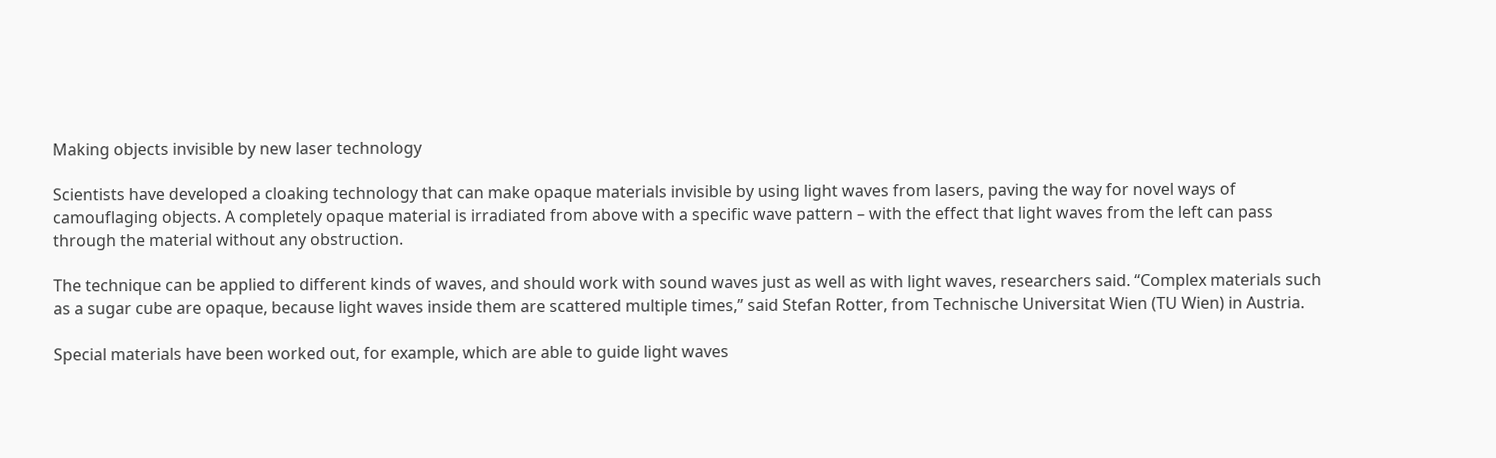Making objects invisible by new laser technology

Scientists have developed a cloaking technology that can make opaque materials invisible by using light waves from lasers, paving the way for novel ways of camouflaging objects. A completely opaque material is irradiated from above with a specific wave pattern – with the effect that light waves from the left can pass through the material without any obstruction.

The technique can be applied to different kinds of waves, and should work with sound waves just as well as with light waves, researchers said. “Complex materials such as a sugar cube are opaque, because light waves inside them are scattered multiple times,” said Stefan Rotter, from Technische Universitat Wien (TU Wien) in Austria.

Special materials have been worked out, for example, which are able to guide light waves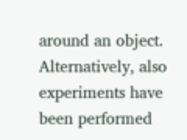around an object. Alternatively, also experiments have been performed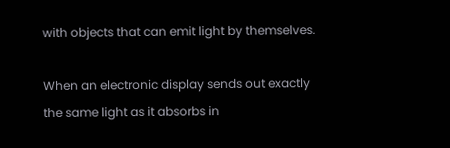with objects that can emit light by themselves.

When an electronic display sends out exactly the same light as it absorbs in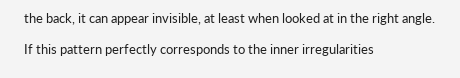the back, it can appear invisible, at least when looked at in the right angle.

If this pattern perfectly corresponds to the inner irregularities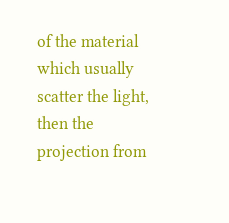of the material which usually scatter the light, then the projection from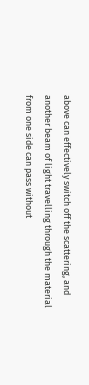above can effectively switch off the scattering, and another beam of light travelling through the material from one side can pass without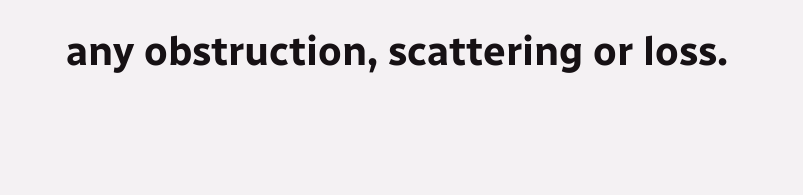any obstruction, scattering or loss.